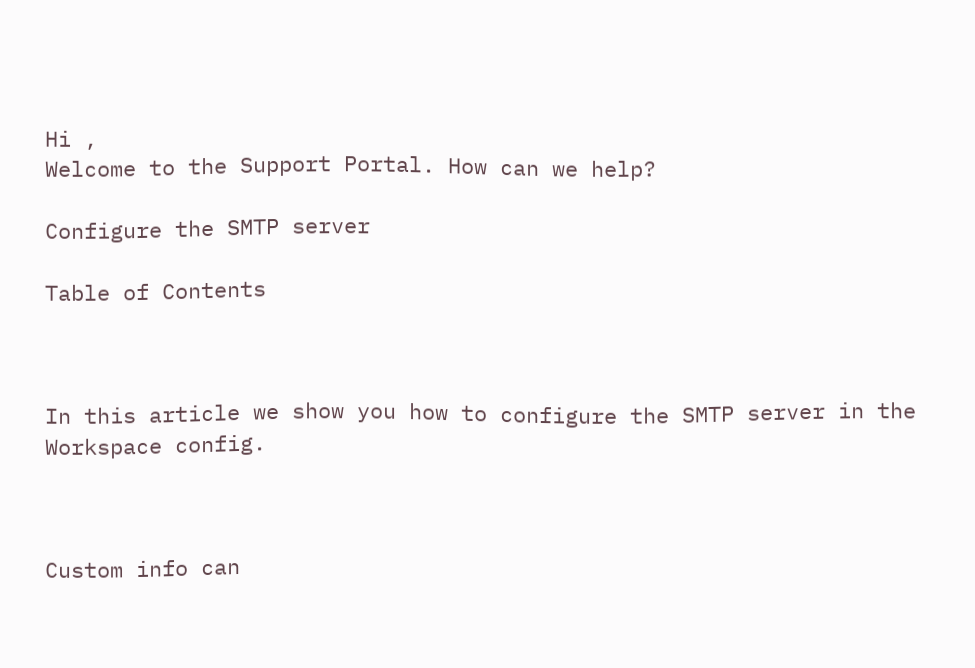Hi ,
Welcome to the Support Portal. How can we help?

Configure the SMTP server

Table of Contents



In this article we show you how to configure the SMTP server in the Workspace config.



Custom info can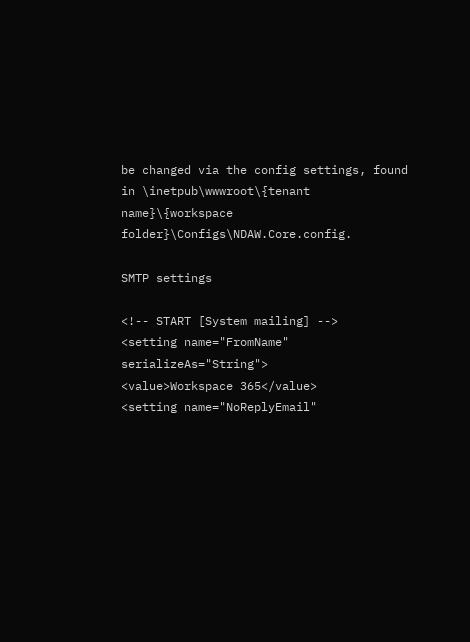be changed via the config settings, found in \inetpub\wwwroot\{tenant name}\{workspace folder}\Configs\NDAW.Core.config.

SMTP settings

<!-- START [System mailing] -->
<setting name="FromName" serializeAs="String">
<value>Workspace 365</value>
<setting name="NoReplyEmail"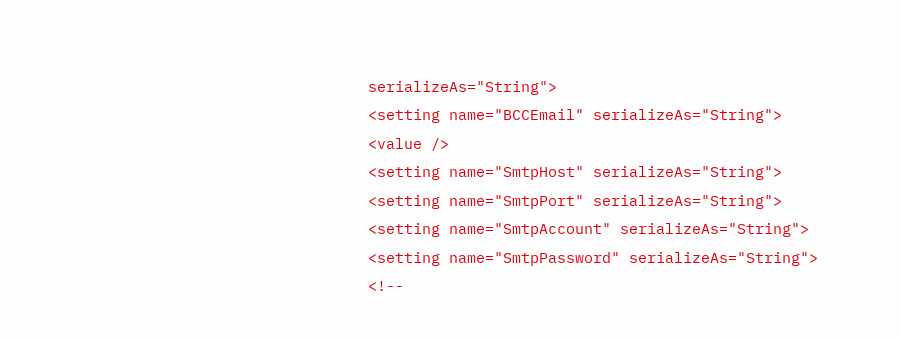serializeAs="String">
<setting name="BCCEmail" serializeAs="String">
<value />
<setting name="SmtpHost" serializeAs="String">
<setting name="SmtpPort" serializeAs="String">
<setting name="SmtpAccount" serializeAs="String">
<setting name="SmtpPassword" serializeAs="String">
<!--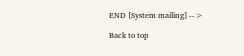END [System mailing] -->

Back to top